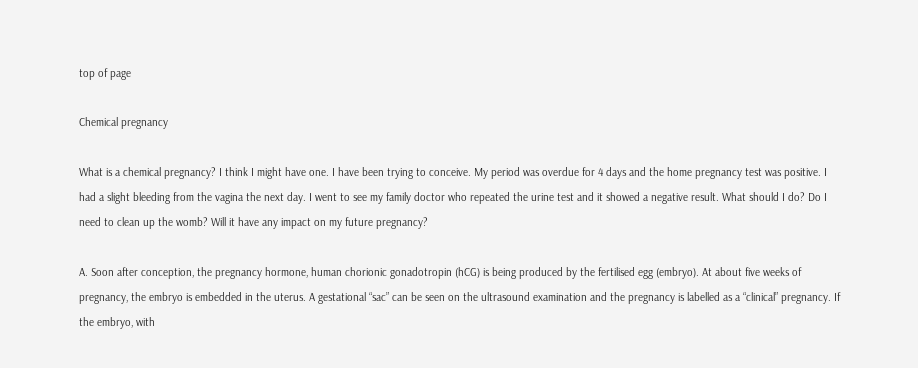top of page

Chemical pregnancy

What is a chemical pregnancy? I think I might have one. I have been trying to conceive. My period was overdue for 4 days and the home pregnancy test was positive. I had a slight bleeding from the vagina the next day. I went to see my family doctor who repeated the urine test and it showed a negative result. What should I do? Do I need to clean up the womb? Will it have any impact on my future pregnancy?

A. Soon after conception, the pregnancy hormone, human chorionic gonadotropin (hCG) is being produced by the fertilised egg (embryo). At about five weeks of pregnancy, the embryo is embedded in the uterus. A gestational “sac” can be seen on the ultrasound examination and the pregnancy is labelled as a “clinical” pregnancy. If the embryo, with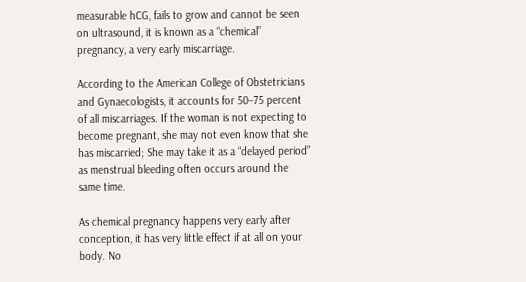measurable hCG, fails to grow and cannot be seen on ultrasound, it is known as a “chemical” pregnancy, a very early miscarriage.

According to the American College of Obstetricians and Gynaecologists, it accounts for 50–75 percent of all miscarriages. If the woman is not expecting to become pregnant, she may not even know that she has miscarried; She may take it as a “delayed period” as menstrual bleeding often occurs around the same time.

As chemical pregnancy happens very early after conception, it has very little effect if at all on your body. No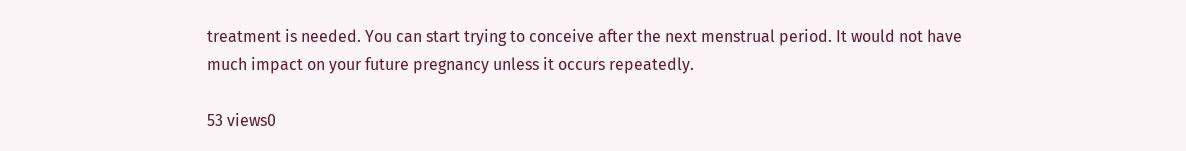treatment is needed. You can start trying to conceive after the next menstrual period. It would not have much impact on your future pregnancy unless it occurs repeatedly.

53 views0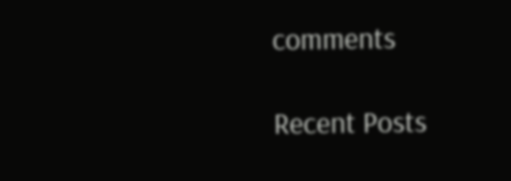comments

Recent Posts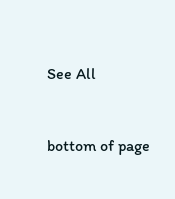See All


bottom of page